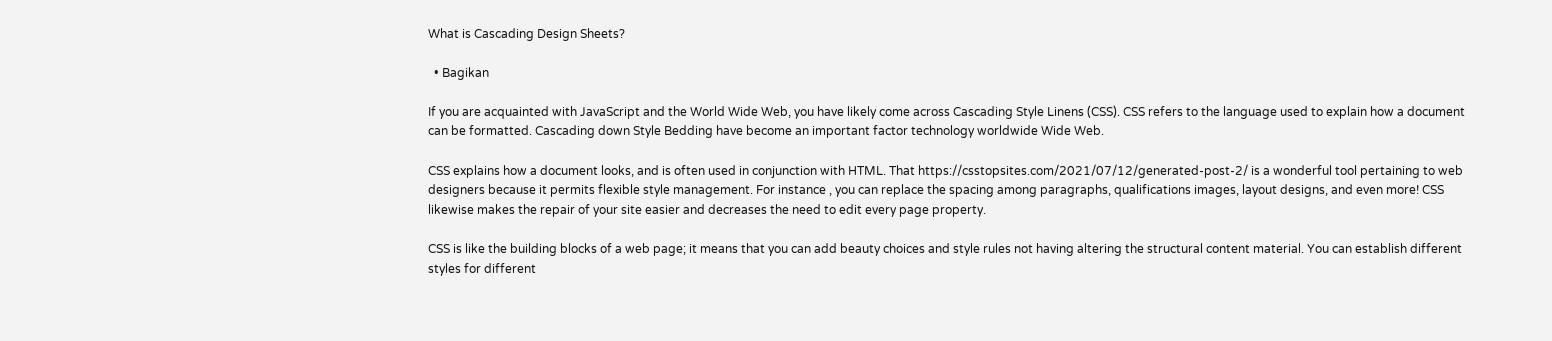What is Cascading Design Sheets?

  • Bagikan

If you are acquainted with JavaScript and the World Wide Web, you have likely come across Cascading Style Linens (CSS). CSS refers to the language used to explain how a document can be formatted. Cascading down Style Bedding have become an important factor technology worldwide Wide Web.

CSS explains how a document looks, and is often used in conjunction with HTML. That https://csstopsites.com/2021/07/12/generated-post-2/ is a wonderful tool pertaining to web designers because it permits flexible style management. For instance , you can replace the spacing among paragraphs, qualifications images, layout designs, and even more! CSS likewise makes the repair of your site easier and decreases the need to edit every page property.

CSS is like the building blocks of a web page; it means that you can add beauty choices and style rules not having altering the structural content material. You can establish different styles for different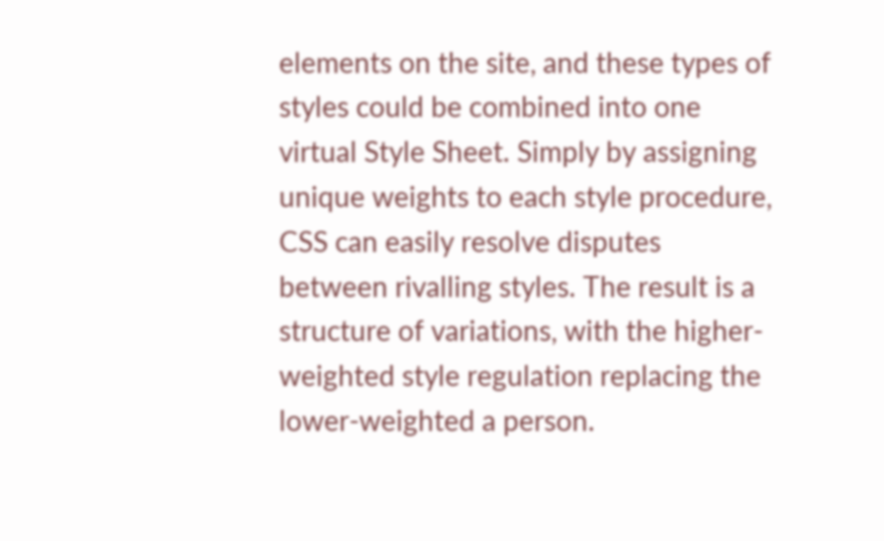elements on the site, and these types of styles could be combined into one virtual Style Sheet. Simply by assigning unique weights to each style procedure, CSS can easily resolve disputes between rivalling styles. The result is a structure of variations, with the higher-weighted style regulation replacing the lower-weighted a person.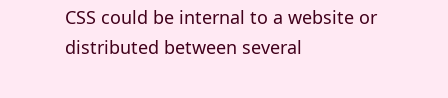CSS could be internal to a website or distributed between several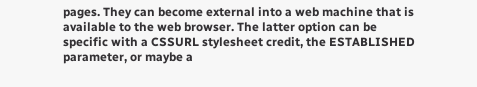pages. They can become external into a web machine that is available to the web browser. The latter option can be specific with a CSSURL stylesheet credit, the ESTABLISHED parameter, or maybe a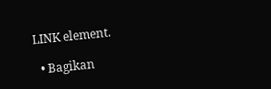LINK element.

  • Bagikan